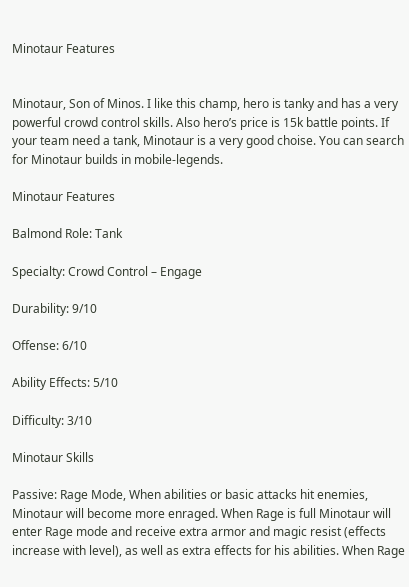Minotaur Features


Minotaur, Son of Minos. I like this champ, hero is tanky and has a very powerful crowd control skills. Also hero’s price is 15k battle points. If your team need a tank, Minotaur is a very good choise. You can search for Minotaur builds in mobile-legends.

Minotaur Features

Balmond Role: Tank

Specialty: Crowd Control – Engage

Durability: 9/10

Offense: 6/10

Ability Effects: 5/10

Difficulty: 3/10

Minotaur Skills

Passive: Rage Mode, When abilities or basic attacks hit enemies, Minotaur will become more enraged. When Rage is full Minotaur will enter Rage mode and receive extra armor and magic resist (effects increase with level), as well as extra effects for his abilities. When Rage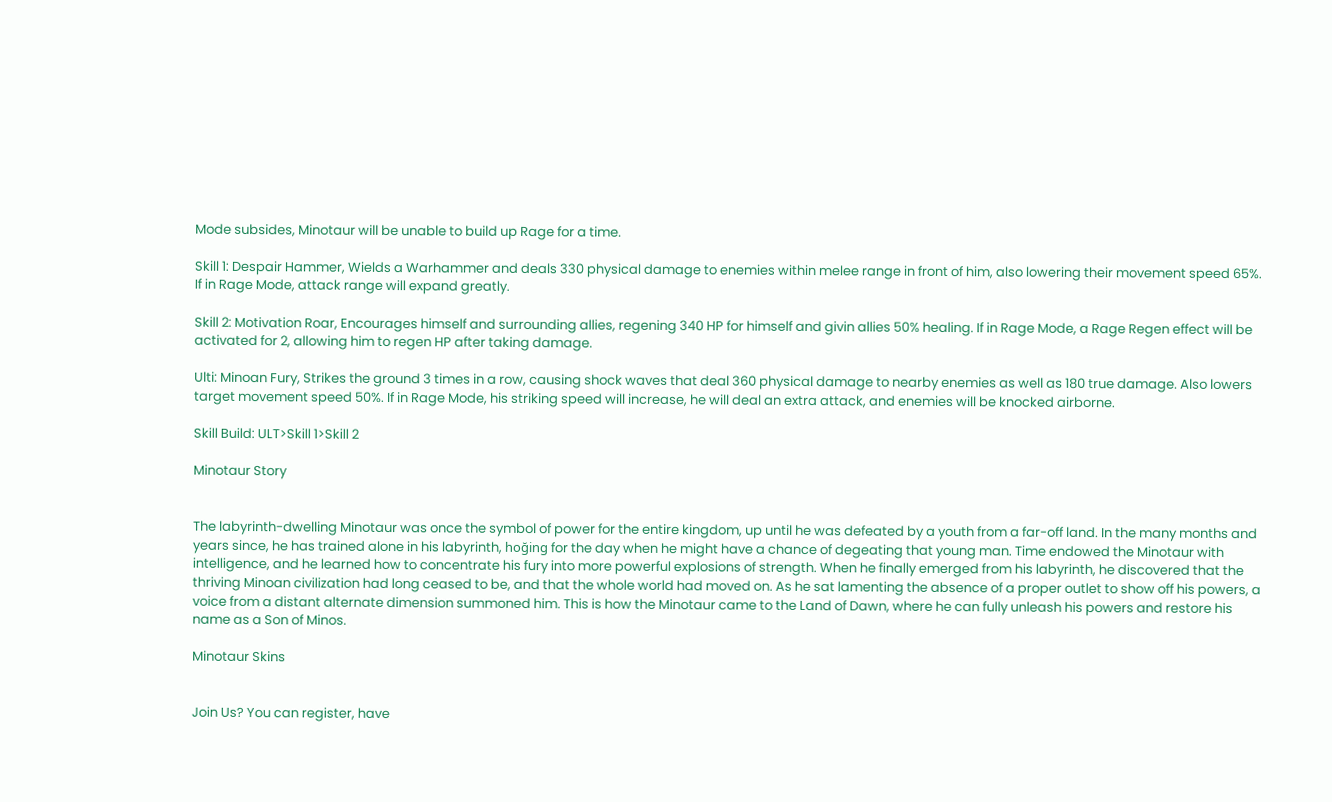Mode subsides, Minotaur will be unable to build up Rage for a time.

Skill 1: Despair Hammer, Wields a Warhammer and deals 330 physical damage to enemies within melee range in front of him, also lowering their movement speed 65%. If in Rage Mode, attack range will expand greatly.

Skill 2: Motivation Roar, Encourages himself and surrounding allies, regening 340 HP for himself and givin allies 50% healing. If in Rage Mode, a Rage Regen effect will be activated for 2, allowing him to regen HP after taking damage.

Ulti: Minoan Fury, Strikes the ground 3 times in a row, causing shock waves that deal 360 physical damage to nearby enemies as well as 180 true damage. Also lowers target movement speed 50%. If in Rage Mode, his striking speed will increase, he will deal an extra attack, and enemies will be knocked airborne.

Skill Build: ULT>Skill 1>Skill 2

Minotaur Story


The labyrinth-dwelling Minotaur was once the symbol of power for the entire kingdom, up until he was defeated by a youth from a far-off land. In the many months and years since, he has trained alone in his labyrinth, hoğing for the day when he might have a chance of degeating that young man. Time endowed the Minotaur with intelligence, and he learned how to concentrate his fury into more powerful explosions of strength. When he finally emerged from his labyrinth, he discovered that the thriving Minoan civilization had long ceased to be, and that the whole world had moved on. As he sat lamenting the absence of a proper outlet to show off his powers, a voice from a distant alternate dimension summoned him. This is how the Minotaur came to the Land of Dawn, where he can fully unleash his powers and restore his name as a Son of Minos.

Minotaur Skins


Join Us? You can register, have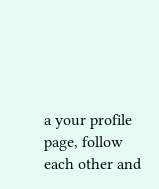a your profile page, follow each other and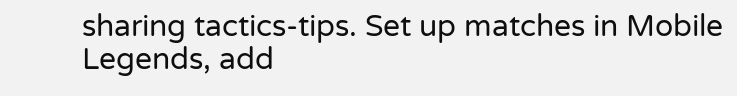sharing tactics-tips. Set up matches in Mobile Legends, add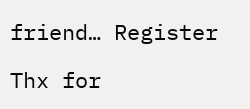friend… Register

Thx for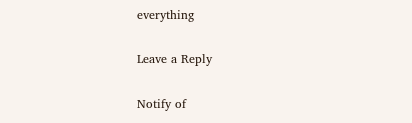everything

Leave a Reply

Notify of